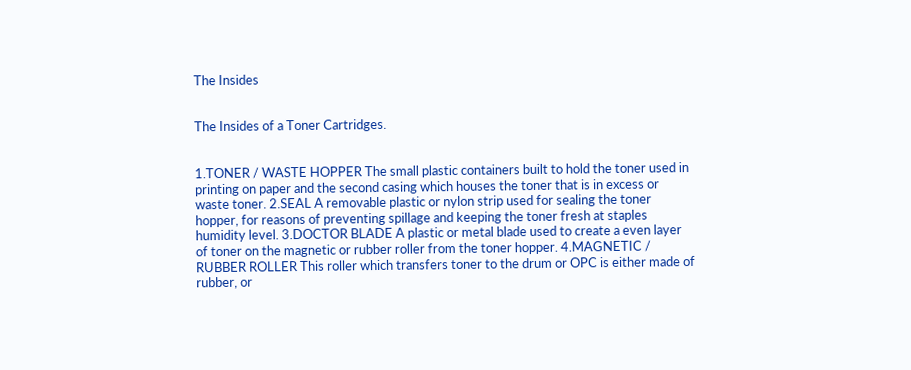The Insides


The Insides of a Toner Cartridges.


1.TONER / WASTE HOPPER The small plastic containers built to hold the toner used in printing on paper and the second casing which houses the toner that is in excess or waste toner. 2.SEAL A removable plastic or nylon strip used for sealing the toner hopper, for reasons of preventing spillage and keeping the toner fresh at staples humidity level. 3.DOCTOR BLADE A plastic or metal blade used to create a even layer of toner on the magnetic or rubber roller from the toner hopper. 4.MAGNETIC / RUBBER ROLLER This roller which transfers toner to the drum or OPC is either made of rubber, or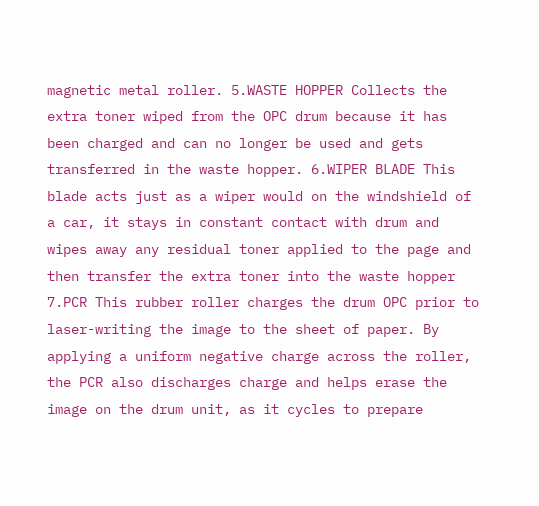magnetic metal roller. 5.WASTE HOPPER Collects the extra toner wiped from the OPC drum because it has been charged and can no longer be used and gets transferred in the waste hopper. 6.WIPER BLADE This blade acts just as a wiper would on the windshield of a car, it stays in constant contact with drum and wipes away any residual toner applied to the page and then transfer the extra toner into the waste hopper 7.PCR This rubber roller charges the drum OPC prior to laser-writing the image to the sheet of paper. By applying a uniform negative charge across the roller, the PCR also discharges charge and helps erase the image on the drum unit, as it cycles to prepare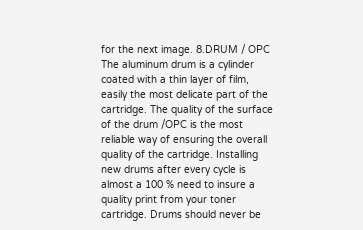for the next image. 8.DRUM / OPC The aluminum drum is a cylinder coated with a thin layer of film, easily the most delicate part of the cartridge. The quality of the surface of the drum /OPC is the most reliable way of ensuring the overall quality of the cartridge. Installing new drums after every cycle is almost a 100 % need to insure a quality print from your toner cartridge. Drums should never be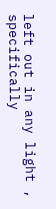left out in any light , specifically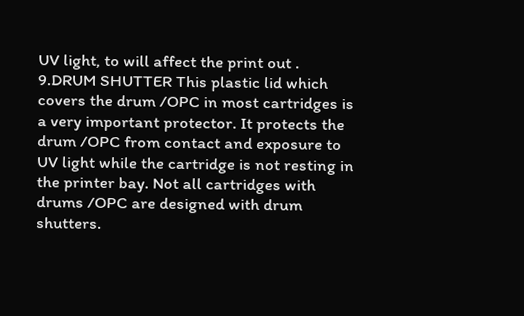UV light, to will affect the print out . 9.DRUM SHUTTER This plastic lid which covers the drum /OPC in most cartridges is a very important protector. It protects the drum /OPC from contact and exposure to UV light while the cartridge is not resting in the printer bay. Not all cartridges with drums /OPC are designed with drum shutters.